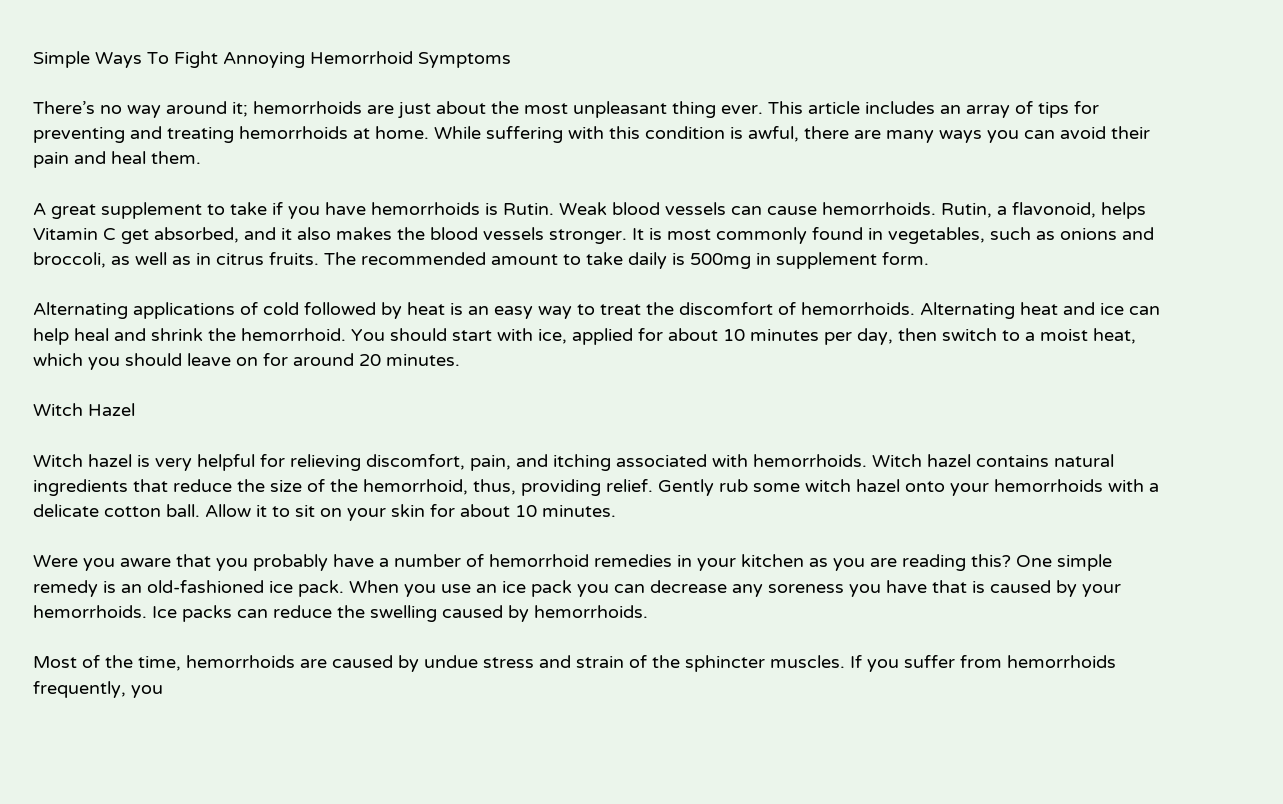Simple Ways To Fight Annoying Hemorrhoid Symptoms

There’s no way around it; hemorrhoids are just about the most unpleasant thing ever. This article includes an array of tips for preventing and treating hemorrhoids at home. While suffering with this condition is awful, there are many ways you can avoid their pain and heal them.

A great supplement to take if you have hemorrhoids is Rutin. Weak blood vessels can cause hemorrhoids. Rutin, a flavonoid, helps Vitamin C get absorbed, and it also makes the blood vessels stronger. It is most commonly found in vegetables, such as onions and broccoli, as well as in citrus fruits. The recommended amount to take daily is 500mg in supplement form.

Alternating applications of cold followed by heat is an easy way to treat the discomfort of hemorrhoids. Alternating heat and ice can help heal and shrink the hemorrhoid. You should start with ice, applied for about 10 minutes per day, then switch to a moist heat, which you should leave on for around 20 minutes.

Witch Hazel

Witch hazel is very helpful for relieving discomfort, pain, and itching associated with hemorrhoids. Witch hazel contains natural ingredients that reduce the size of the hemorrhoid, thus, providing relief. Gently rub some witch hazel onto your hemorrhoids with a delicate cotton ball. Allow it to sit on your skin for about 10 minutes.

Were you aware that you probably have a number of hemorrhoid remedies in your kitchen as you are reading this? One simple remedy is an old-fashioned ice pack. When you use an ice pack you can decrease any soreness you have that is caused by your hemorrhoids. Ice packs can reduce the swelling caused by hemorrhoids.

Most of the time, hemorrhoids are caused by undue stress and strain of the sphincter muscles. If you suffer from hemorrhoids frequently, you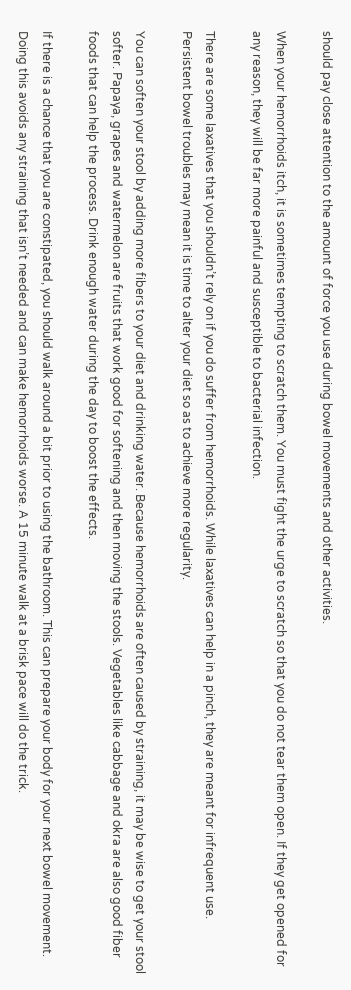should pay close attention to the amount of force you use during bowel movements and other activities.

When your hemorrhoids itch, it is sometimes tempting to scratch them. You must fight the urge to scratch so that you do not tear them open. If they get opened for any reason, they will be far more painful and susceptible to bacterial infection.

There are some laxatives that you shouldn’t rely on if you do suffer from hemorrhoids. While laxatives can help in a pinch, they are meant for infrequent use. Persistent bowel troubles may mean it is time to alter your diet so as to achieve more regularity.

You can soften your stool by adding more fibers to your diet and drinking water. Because hemorrhoids are often caused by straining, it may be wise to get your stool softer. Papaya, grapes and watermelon are fruits that work good for softening and then moving the stools. Vegetables like cabbage and okra are also good fiber foods that can help the process. Drink enough water during the day to boost the effects.

If there is a chance that you are constipated, you should walk around a bit prior to using the bathroom. This can prepare your body for your next bowel movement. Doing this avoids any straining that isn’t needed and can make hemorrhoids worse. A 15 minute walk at a brisk pace will do the trick.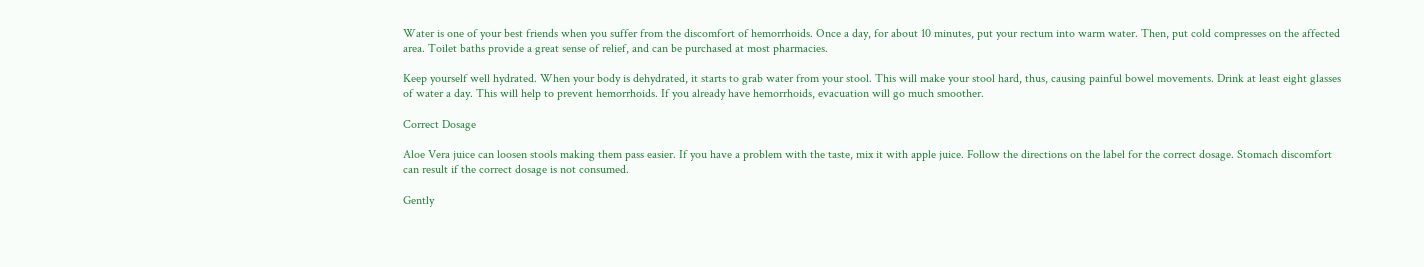Water is one of your best friends when you suffer from the discomfort of hemorrhoids. Once a day, for about 10 minutes, put your rectum into warm water. Then, put cold compresses on the affected area. Toilet baths provide a great sense of relief, and can be purchased at most pharmacies.

Keep yourself well hydrated. When your body is dehydrated, it starts to grab water from your stool. This will make your stool hard, thus, causing painful bowel movements. Drink at least eight glasses of water a day. This will help to prevent hemorrhoids. If you already have hemorrhoids, evacuation will go much smoother.

Correct Dosage

Aloe Vera juice can loosen stools making them pass easier. If you have a problem with the taste, mix it with apple juice. Follow the directions on the label for the correct dosage. Stomach discomfort can result if the correct dosage is not consumed.

Gently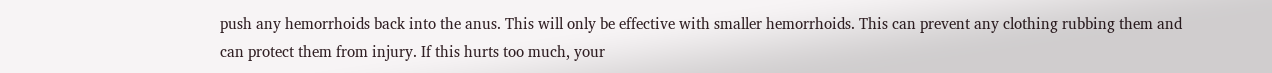push any hemorrhoids back into the anus. This will only be effective with smaller hemorrhoids. This can prevent any clothing rubbing them and can protect them from injury. If this hurts too much, your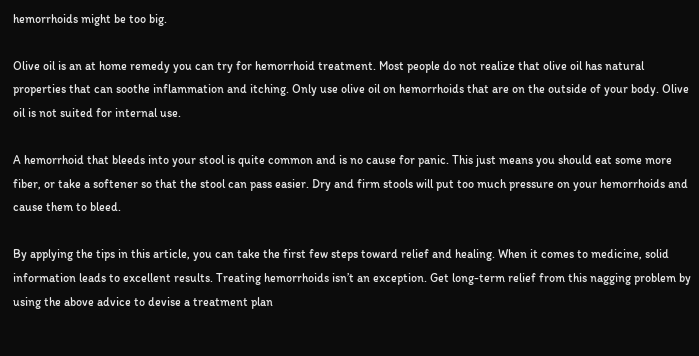hemorrhoids might be too big.

Olive oil is an at home remedy you can try for hemorrhoid treatment. Most people do not realize that olive oil has natural properties that can soothe inflammation and itching. Only use olive oil on hemorrhoids that are on the outside of your body. Olive oil is not suited for internal use.

A hemorrhoid that bleeds into your stool is quite common and is no cause for panic. This just means you should eat some more fiber, or take a softener so that the stool can pass easier. Dry and firm stools will put too much pressure on your hemorrhoids and cause them to bleed.

By applying the tips in this article, you can take the first few steps toward relief and healing. When it comes to medicine, solid information leads to excellent results. Treating hemorrhoids isn’t an exception. Get long-term relief from this nagging problem by using the above advice to devise a treatment plan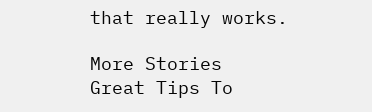that really works.

More Stories
Great Tips To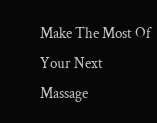Make The Most Of Your Next Massage